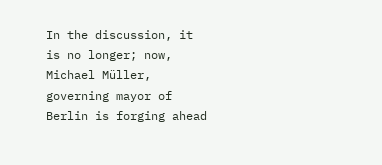In the discussion, it is no longer; now, Michael Müller, governing mayor of Berlin is forging ahead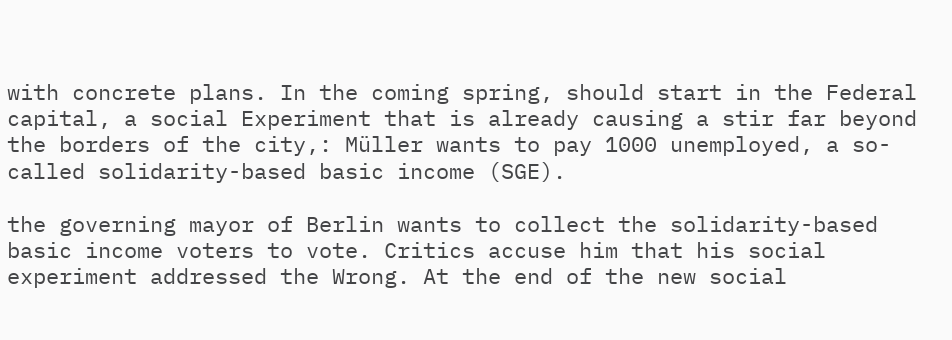with concrete plans. In the coming spring, should start in the Federal capital, a social Experiment that is already causing a stir far beyond the borders of the city,: Müller wants to pay 1000 unemployed, a so-called solidarity-based basic income (SGE).

the governing mayor of Berlin wants to collect the solidarity-based basic income voters to vote. Critics accuse him that his social experiment addressed the Wrong. At the end of the new social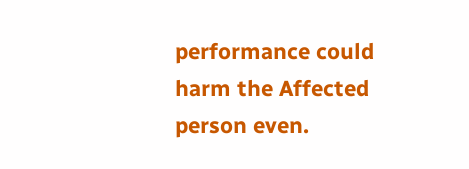performance could harm the Affected person even.